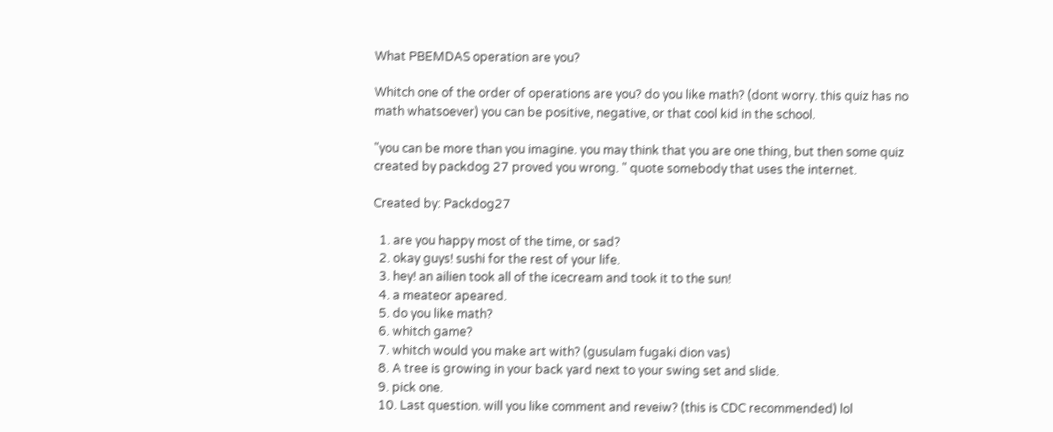What PBEMDAS operation are you?

Whitch one of the order of operations are you? do you like math? (dont worry. this quiz has no math whatsoever) you can be positive, negative, or that cool kid in the school.

"you can be more than you imagine. you may think that you are one thing, but then some quiz created by packdog 27 proved you wrong. " quote somebody that uses the internet.

Created by: Packdog27

  1. are you happy most of the time, or sad?
  2. okay guys! sushi for the rest of your life.
  3. hey! an ailien took all of the icecream and took it to the sun!
  4. a meateor apeared.
  5. do you like math?
  6. whitch game?
  7. whitch would you make art with? (gusulam fugaki dion vas)
  8. A tree is growing in your back yard next to your swing set and slide.
  9. pick one.
  10. Last question. will you like comment and reveiw? (this is CDC recommended) lol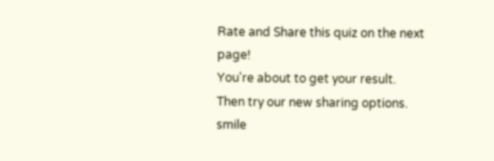Rate and Share this quiz on the next page!
You're about to get your result. Then try our new sharing options. smile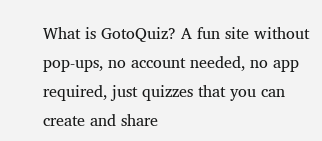What is GotoQuiz? A fun site without pop-ups, no account needed, no app required, just quizzes that you can create and share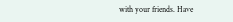with your friends. Have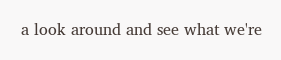a look around and see what we're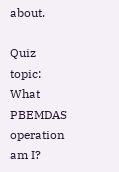about.

Quiz topic: What PBEMDAS operation am I?